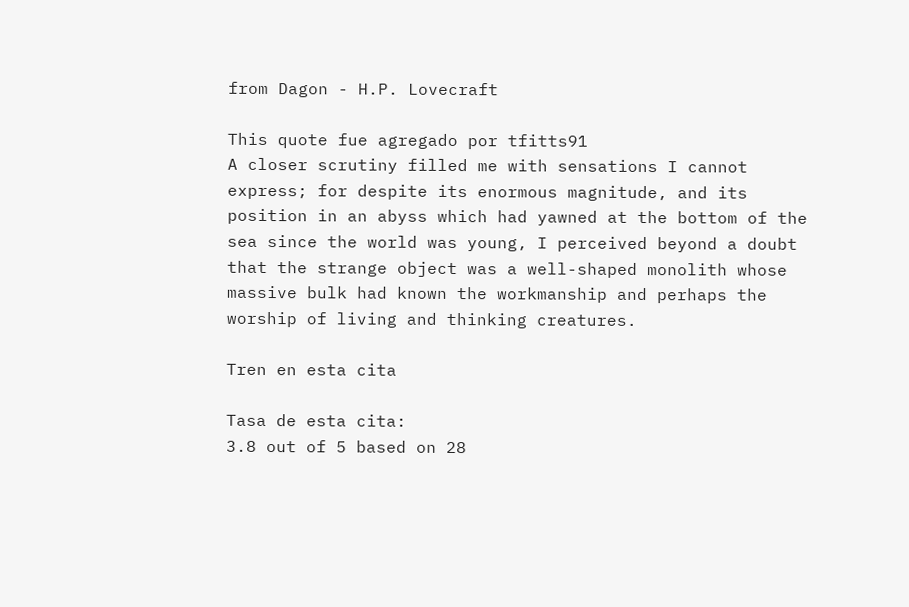from Dagon - H.P. Lovecraft

This quote fue agregado por tfitts91
A closer scrutiny filled me with sensations I cannot express; for despite its enormous magnitude, and its position in an abyss which had yawned at the bottom of the sea since the world was young, I perceived beyond a doubt that the strange object was a well-shaped monolith whose massive bulk had known the workmanship and perhaps the worship of living and thinking creatures.

Tren en esta cita

Tasa de esta cita:
3.8 out of 5 based on 28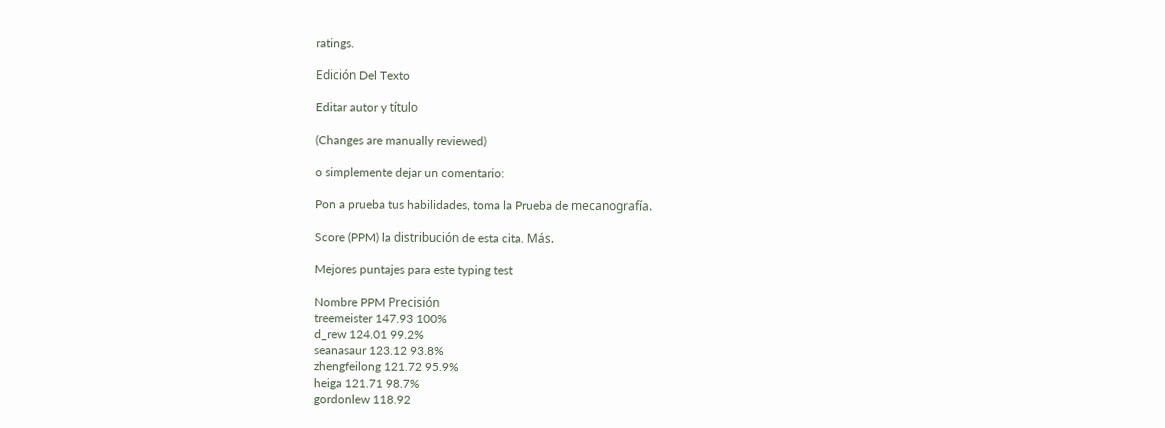ratings.

Edición Del Texto

Editar autor y título

(Changes are manually reviewed)

o simplemente dejar un comentario:

Pon a prueba tus habilidades, toma la Prueba de mecanografía.

Score (PPM) la distribución de esta cita. Más.

Mejores puntajes para este typing test

Nombre PPM Precisión
treemeister 147.93 100%
d_rew 124.01 99.2%
seanasaur 123.12 93.8%
zhengfeilong 121.72 95.9%
heiga 121.71 98.7%
gordonlew 118.92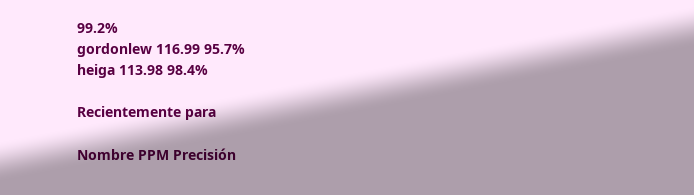99.2%
gordonlew 116.99 95.7%
heiga 113.98 98.4%

Recientemente para

Nombre PPM Precisión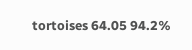tortoises 64.05 94.2%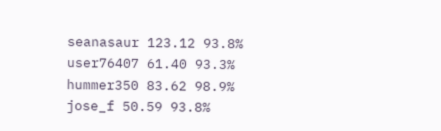seanasaur 123.12 93.8%
user76407 61.40 93.3%
hummer350 83.62 98.9%
jose_f 50.59 93.8%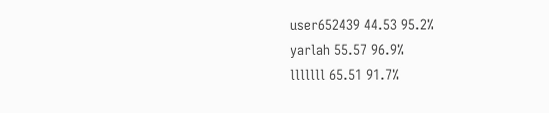user652439 44.53 95.2%
yarlah 55.57 96.9%
lllllll 65.51 91.7%